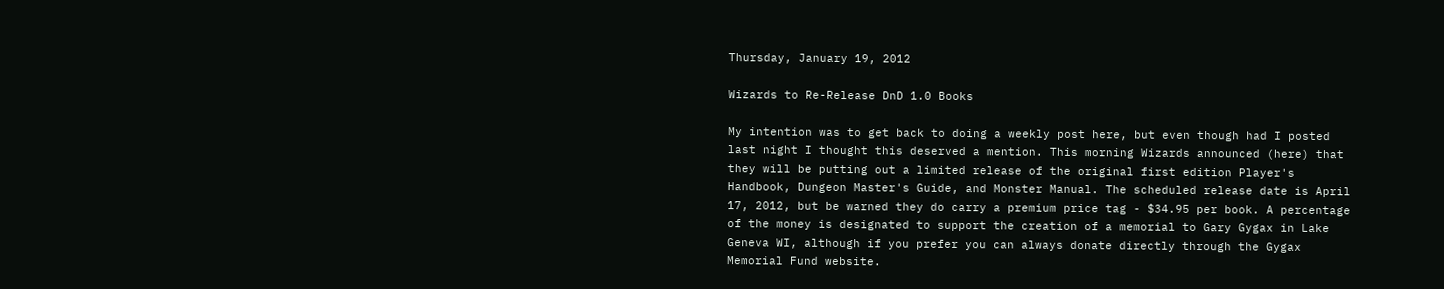Thursday, January 19, 2012

Wizards to Re-Release DnD 1.0 Books

My intention was to get back to doing a weekly post here, but even though had I posted last night I thought this deserved a mention. This morning Wizards announced (here) that they will be putting out a limited release of the original first edition Player's Handbook, Dungeon Master's Guide, and Monster Manual. The scheduled release date is April 17, 2012, but be warned they do carry a premium price tag - $34.95 per book. A percentage of the money is designated to support the creation of a memorial to Gary Gygax in Lake Geneva WI, although if you prefer you can always donate directly through the Gygax Memorial Fund website.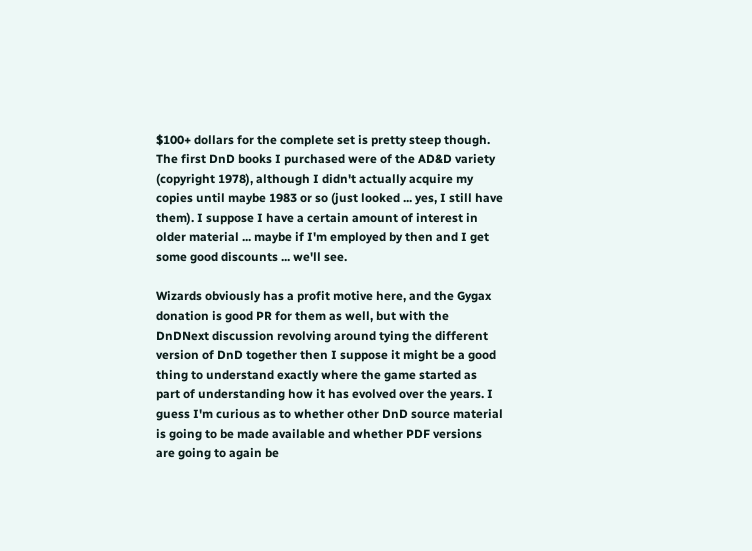$100+ dollars for the complete set is pretty steep though. The first DnD books I purchased were of the AD&D variety (copyright 1978), although I didn't actually acquire my copies until maybe 1983 or so (just looked ... yes, I still have them). I suppose I have a certain amount of interest in older material ... maybe if I'm employed by then and I get some good discounts ... we'll see.

Wizards obviously has a profit motive here, and the Gygax donation is good PR for them as well, but with the DnDNext discussion revolving around tying the different version of DnD together then I suppose it might be a good thing to understand exactly where the game started as part of understanding how it has evolved over the years. I guess I'm curious as to whether other DnD source material is going to be made available and whether PDF versions are going to again be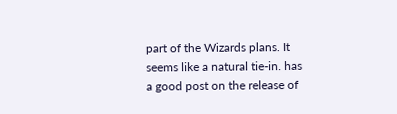part of the Wizards plans. It seems like a natural tie-in. has a good post on the release of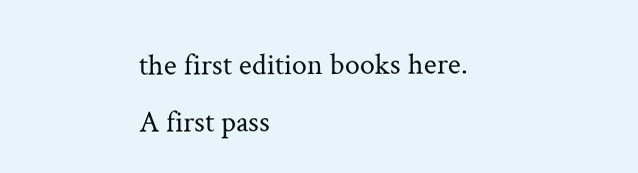the first edition books here. A first pass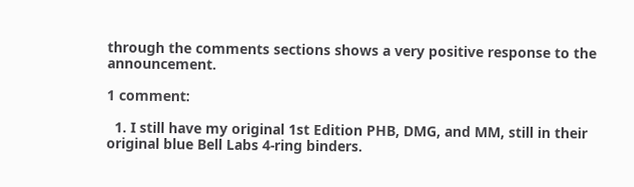through the comments sections shows a very positive response to the announcement.

1 comment:

  1. I still have my original 1st Edition PHB, DMG, and MM, still in their original blue Bell Labs 4-ring binders.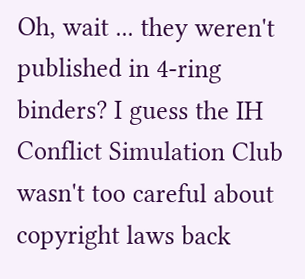Oh, wait ... they weren't published in 4-ring binders? I guess the IH Conflict Simulation Club wasn't too careful about copyright laws back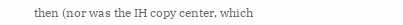then (nor was the IH copy center, which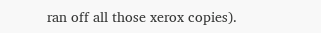ran off all those xerox copies).